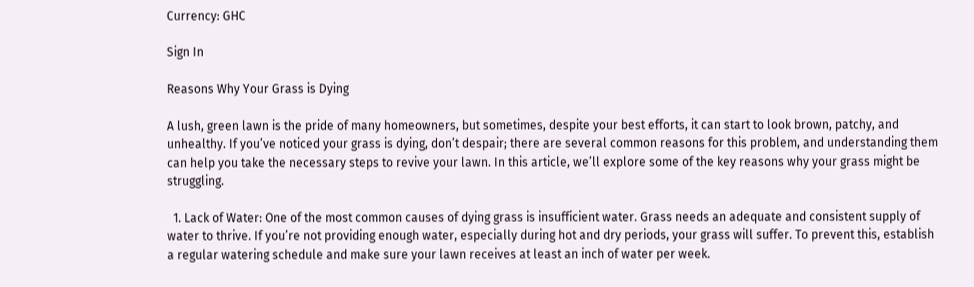Currency: GHC

Sign In

Reasons Why Your Grass is Dying

A lush, green lawn is the pride of many homeowners, but sometimes, despite your best efforts, it can start to look brown, patchy, and unhealthy. If you’ve noticed your grass is dying, don’t despair; there are several common reasons for this problem, and understanding them can help you take the necessary steps to revive your lawn. In this article, we’ll explore some of the key reasons why your grass might be struggling.

  1. Lack of Water: One of the most common causes of dying grass is insufficient water. Grass needs an adequate and consistent supply of water to thrive. If you’re not providing enough water, especially during hot and dry periods, your grass will suffer. To prevent this, establish a regular watering schedule and make sure your lawn receives at least an inch of water per week.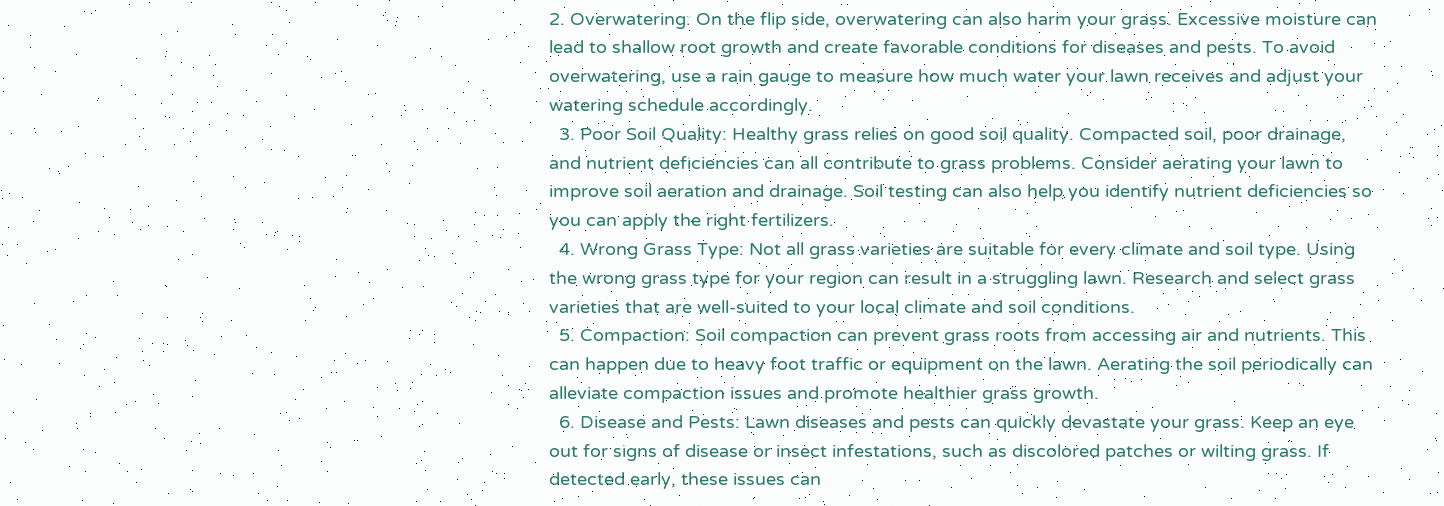2. Overwatering: On the flip side, overwatering can also harm your grass. Excessive moisture can lead to shallow root growth and create favorable conditions for diseases and pests. To avoid overwatering, use a rain gauge to measure how much water your lawn receives and adjust your watering schedule accordingly.
  3. Poor Soil Quality: Healthy grass relies on good soil quality. Compacted soil, poor drainage, and nutrient deficiencies can all contribute to grass problems. Consider aerating your lawn to improve soil aeration and drainage. Soil testing can also help you identify nutrient deficiencies so you can apply the right fertilizers.
  4. Wrong Grass Type: Not all grass varieties are suitable for every climate and soil type. Using the wrong grass type for your region can result in a struggling lawn. Research and select grass varieties that are well-suited to your local climate and soil conditions.
  5. Compaction: Soil compaction can prevent grass roots from accessing air and nutrients. This can happen due to heavy foot traffic or equipment on the lawn. Aerating the soil periodically can alleviate compaction issues and promote healthier grass growth.
  6. Disease and Pests: Lawn diseases and pests can quickly devastate your grass. Keep an eye out for signs of disease or insect infestations, such as discolored patches or wilting grass. If detected early, these issues can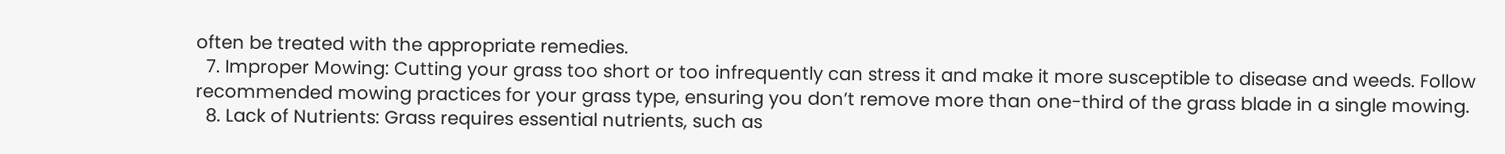often be treated with the appropriate remedies.
  7. Improper Mowing: Cutting your grass too short or too infrequently can stress it and make it more susceptible to disease and weeds. Follow recommended mowing practices for your grass type, ensuring you don’t remove more than one-third of the grass blade in a single mowing.
  8. Lack of Nutrients: Grass requires essential nutrients, such as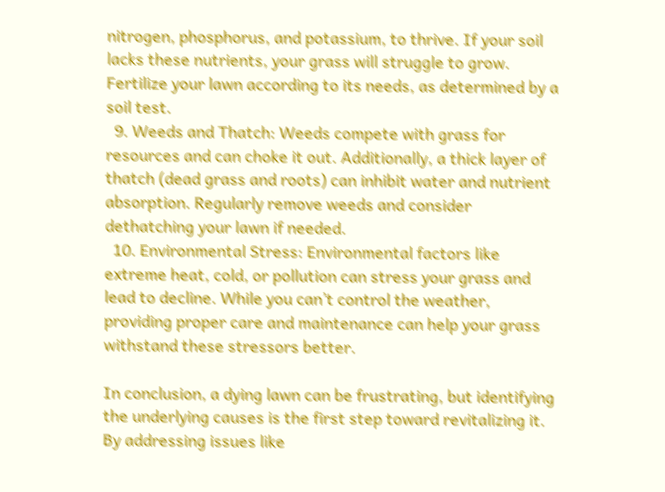nitrogen, phosphorus, and potassium, to thrive. If your soil lacks these nutrients, your grass will struggle to grow. Fertilize your lawn according to its needs, as determined by a soil test.
  9. Weeds and Thatch: Weeds compete with grass for resources and can choke it out. Additionally, a thick layer of thatch (dead grass and roots) can inhibit water and nutrient absorption. Regularly remove weeds and consider dethatching your lawn if needed.
  10. Environmental Stress: Environmental factors like extreme heat, cold, or pollution can stress your grass and lead to decline. While you can’t control the weather, providing proper care and maintenance can help your grass withstand these stressors better.

In conclusion, a dying lawn can be frustrating, but identifying the underlying causes is the first step toward revitalizing it. By addressing issues like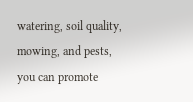watering, soil quality, mowing, and pests, you can promote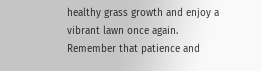healthy grass growth and enjoy a vibrant lawn once again. Remember that patience and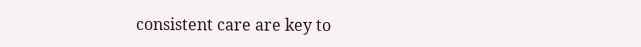consistent care are key to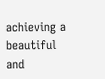achieving a beautiful and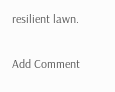resilient lawn.

Add Comment